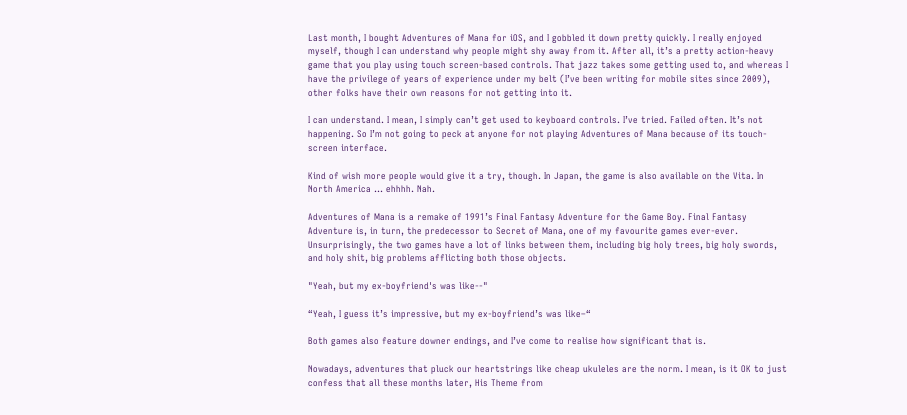Last month, I bought Adventures of Mana for iOS, and I gobbled it down pretty quickly. I really enjoyed myself, though I can understand why people might shy away from it. After all, it’s a pretty action-heavy game that you play using touch screen-based controls. That jazz takes some getting used to, and whereas I have the privilege of years of experience under my belt (I’ve been writing for mobile sites since 2009), other folks have their own reasons for not getting into it.

I can understand. I mean, I simply can’t get used to keyboard controls. I’ve tried. Failed often. It’s not happening. So I’m not going to peck at anyone for not playing Adventures of Mana because of its touch-screen interface.

Kind of wish more people would give it a try, though. In Japan, the game is also available on the Vita. In North America … ehhhh. Nah.

Adventures of Mana is a remake of 1991’s Final Fantasy Adventure for the Game Boy. Final Fantasy Adventure is, in turn, the predecessor to Secret of Mana, one of my favourite games ever-ever. Unsurprisingly, the two games have a lot of links between them, including big holy trees, big holy swords, and holy shit, big problems afflicting both those objects.

"Yeah, but my ex-boyfriend's was like--"

“Yeah, I guess it’s impressive, but my ex-boyfriend’s was like–“

Both games also feature downer endings, and I’ve come to realise how significant that is.

Nowadays, adventures that pluck our heartstrings like cheap ukuleles are the norm. I mean, is it OK to just confess that all these months later, His Theme from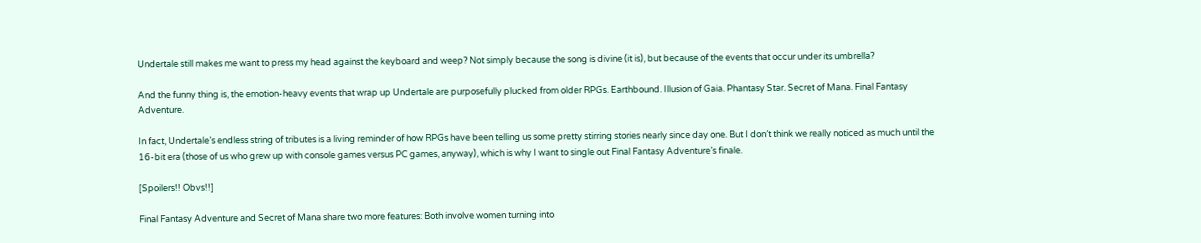Undertale still makes me want to press my head against the keyboard and weep? Not simply because the song is divine (it is), but because of the events that occur under its umbrella?

And the funny thing is, the emotion-heavy events that wrap up Undertale are purposefully plucked from older RPGs. Earthbound. Illusion of Gaia. Phantasy Star. Secret of Mana. Final Fantasy Adventure.

In fact, Undertale’s endless string of tributes is a living reminder of how RPGs have been telling us some pretty stirring stories nearly since day one. But I don’t think we really noticed as much until the 16-bit era (those of us who grew up with console games versus PC games, anyway), which is why I want to single out Final Fantasy Adventure’s finale.

[Spoilers!! Obvs!!]

Final Fantasy Adventure and Secret of Mana share two more features: Both involve women turning into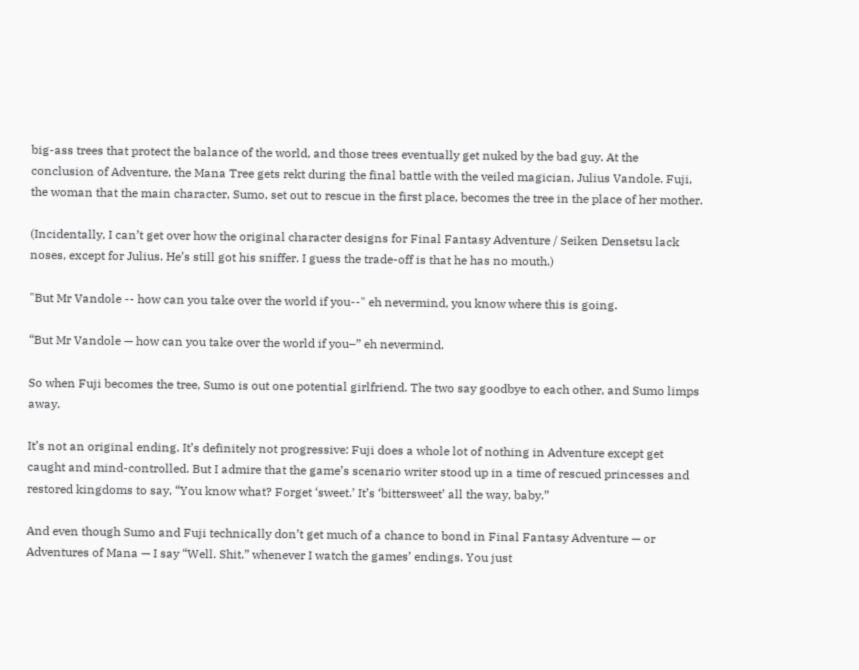big-ass trees that protect the balance of the world, and those trees eventually get nuked by the bad guy. At the conclusion of Adventure, the Mana Tree gets rekt during the final battle with the veiled magician, Julius Vandole. Fuji, the woman that the main character, Sumo, set out to rescue in the first place, becomes the tree in the place of her mother.

(Incidentally, I can’t get over how the original character designs for Final Fantasy Adventure / Seiken Densetsu lack noses, except for Julius. He’s still got his sniffer. I guess the trade-off is that he has no mouth.)

"But Mr Vandole -- how can you take over the world if you--" eh nevermind, you know where this is going.

“But Mr Vandole — how can you take over the world if you–” eh nevermind.

So when Fuji becomes the tree, Sumo is out one potential girlfriend. The two say goodbye to each other, and Sumo limps away.

It’s not an original ending. It’s definitely not progressive: Fuji does a whole lot of nothing in Adventure except get caught and mind-controlled. But I admire that the game’s scenario writer stood up in a time of rescued princesses and restored kingdoms to say, “You know what? Forget ‘sweet.’ It’s ‘bittersweet’ all the way, baby.”

And even though Sumo and Fuji technically don’t get much of a chance to bond in Final Fantasy Adventure — or Adventures of Mana — I say “Well. Shit.” whenever I watch the games’ endings. You just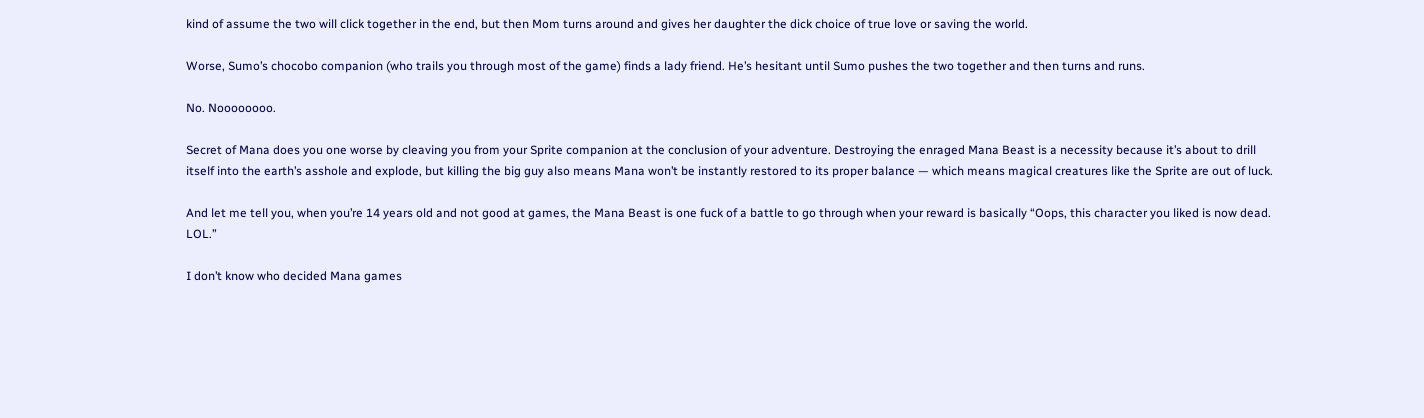kind of assume the two will click together in the end, but then Mom turns around and gives her daughter the dick choice of true love or saving the world.

Worse, Sumo’s chocobo companion (who trails you through most of the game) finds a lady friend. He’s hesitant until Sumo pushes the two together and then turns and runs.

No. Noooooooo.

Secret of Mana does you one worse by cleaving you from your Sprite companion at the conclusion of your adventure. Destroying the enraged Mana Beast is a necessity because it’s about to drill itself into the earth’s asshole and explode, but killing the big guy also means Mana won’t be instantly restored to its proper balance — which means magical creatures like the Sprite are out of luck.

And let me tell you, when you’re 14 years old and not good at games, the Mana Beast is one fuck of a battle to go through when your reward is basically “Oops, this character you liked is now dead. LOL.”

I don’t know who decided Mana games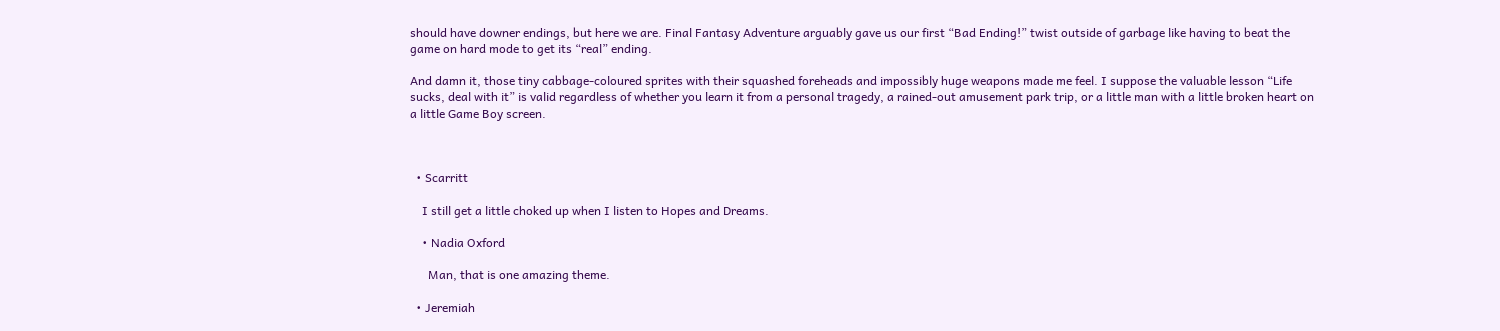should have downer endings, but here we are. Final Fantasy Adventure arguably gave us our first “Bad Ending!” twist outside of garbage like having to beat the game on hard mode to get its “real” ending.

And damn it, those tiny cabbage-coloured sprites with their squashed foreheads and impossibly huge weapons made me feel. I suppose the valuable lesson “Life sucks, deal with it” is valid regardless of whether you learn it from a personal tragedy, a rained-out amusement park trip, or a little man with a little broken heart on a little Game Boy screen.



  • Scarritt

    I still get a little choked up when I listen to Hopes and Dreams.

    • Nadia Oxford

      Man, that is one amazing theme.

  • Jeremiah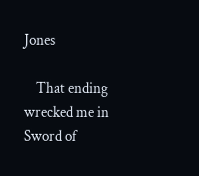Jones

    That ending wrecked me in Sword of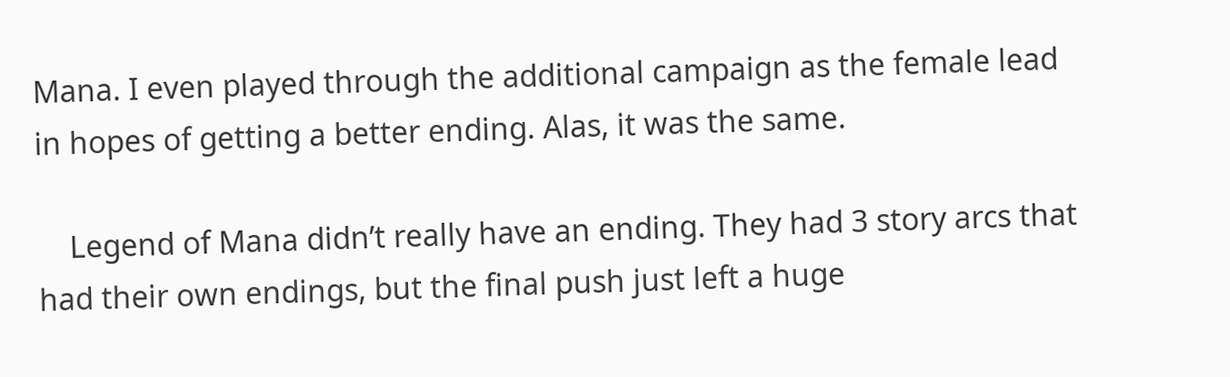Mana. I even played through the additional campaign as the female lead in hopes of getting a better ending. Alas, it was the same.

    Legend of Mana didn’t really have an ending. They had 3 story arcs that had their own endings, but the final push just left a huge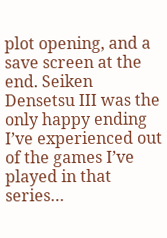plot opening, and a save screen at the end. Seiken Densetsu III was the only happy ending I’ve experienced out of the games I’ve played in that series…